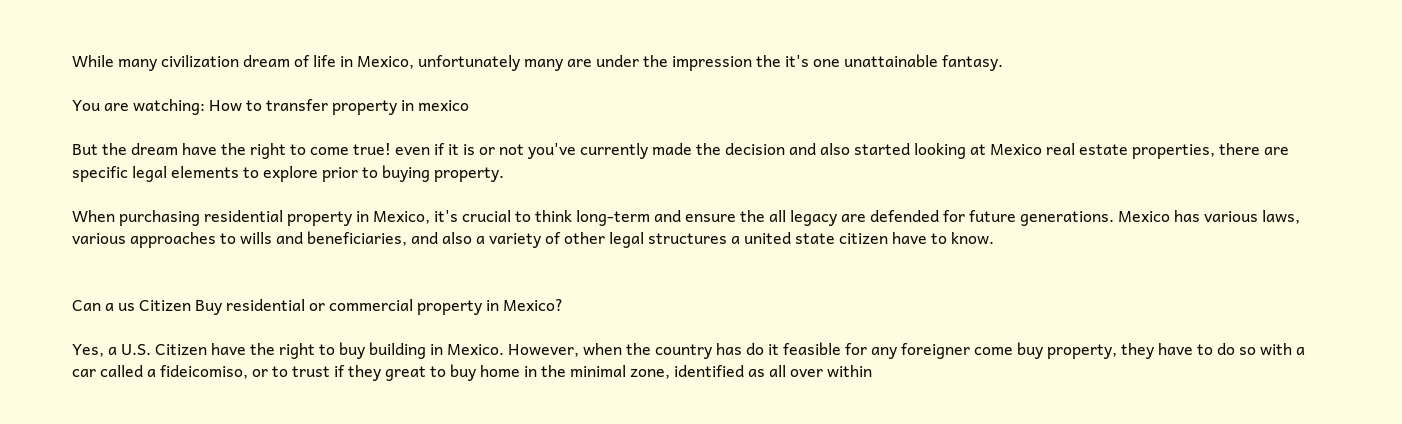While many civilization dream of life in Mexico, unfortunately many are under the impression the it's one unattainable fantasy.

You are watching: How to transfer property in mexico

But the dream have the right to come true! even if it is or not you've currently made the decision and also started looking at Mexico real estate properties, there are specific legal elements to explore prior to buying property.

When purchasing residential property in Mexico, it's crucial to think long-term and ensure the all legacy are defended for future generations. Mexico has various laws, various approaches to wills and beneficiaries, and also a variety of other legal structures a united state citizen have to know.


Can a us Citizen Buy residential or commercial property in Mexico?

Yes, a U.S. Citizen have the right to buy building in Mexico. However, when the country has do it feasible for any foreigner come buy property, they have to do so with a car called a fideicomiso, or to trust if they great to buy home in the minimal zone, identified as all over within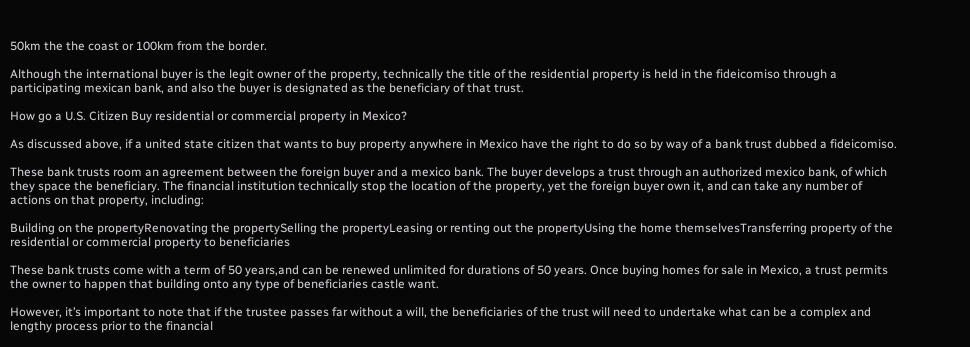50km the the coast or 100km from the border.

Although the international buyer is the legit owner of the property, technically the title of the residential property is held in the fideicomiso through a participating mexican bank, and also the buyer is designated as the beneficiary of that trust.

How go a U.S. Citizen Buy residential or commercial property in Mexico?

As discussed above, if a united state citizen that wants to buy property anywhere in Mexico have the right to do so by way of a bank trust dubbed a fideicomiso.

These bank trusts room an agreement between the foreign buyer and a mexico bank. The buyer develops a trust through an authorized mexico bank, of which they space the beneficiary. The financial institution technically stop the location of the property, yet the foreign buyer own it, and can take any number of actions on that property, including:

Building on the propertyRenovating the propertySelling the propertyLeasing or renting out the propertyUsing the home themselvesTransferring property of the residential or commercial property to beneficiaries

These bank trusts come with a term of 50 years,and can be renewed unlimited for durations of 50 years. Once buying homes for sale in Mexico, a trust permits the owner to happen that building onto any type of beneficiaries castle want.

However, it’s important to note that if the trustee passes far without a will, the beneficiaries of the trust will need to undertake what can be a complex and lengthy process prior to the financial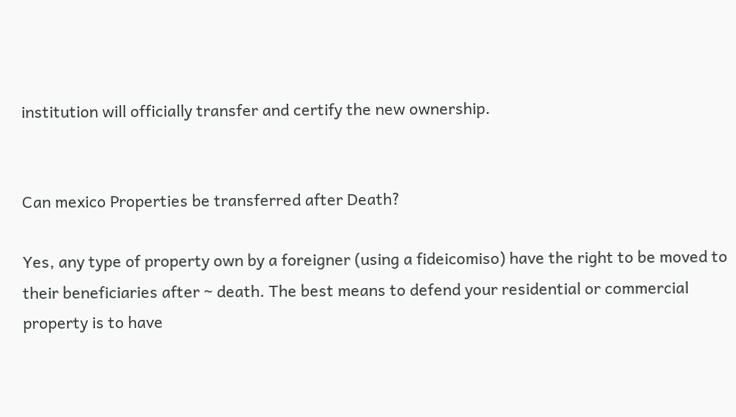institution will officially transfer and certify the new ownership.


Can mexico Properties be transferred after Death?

Yes, any type of property own by a foreigner (using a fideicomiso) have the right to be moved to their beneficiaries after ~ death. The best means to defend your residential or commercial property is to have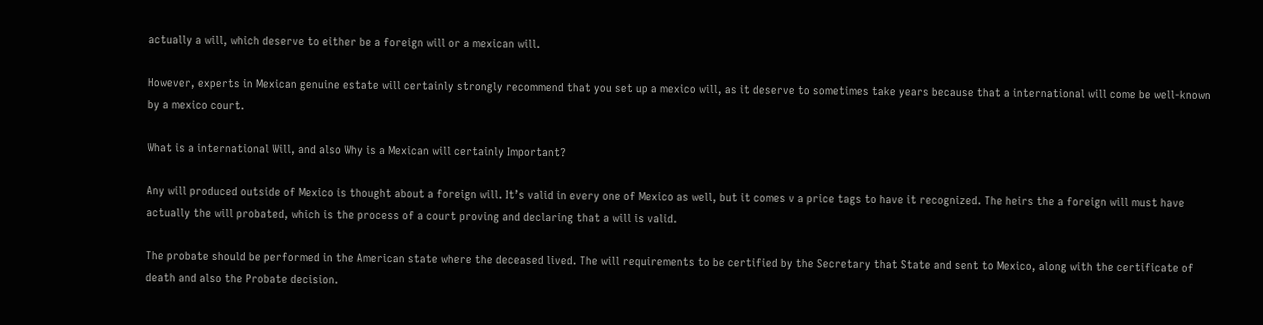actually a will, which deserve to either be a foreign will or a mexican will.

However, experts in Mexican genuine estate will certainly strongly recommend that you set up a mexico will, as it deserve to sometimes take years because that a international will come be well-known by a mexico court.

What is a international Will, and also Why is a Mexican will certainly Important?

Any will produced outside of Mexico is thought about a foreign will. It’s valid in every one of Mexico as well, but it comes v a price tags to have it recognized. The heirs the a foreign will must have actually the will probated, which is the process of a court proving and declaring that a will is valid.

The probate should be performed in the American state where the deceased lived. The will requirements to be certified by the Secretary that State and sent to Mexico, along with the certificate of death and also the Probate decision.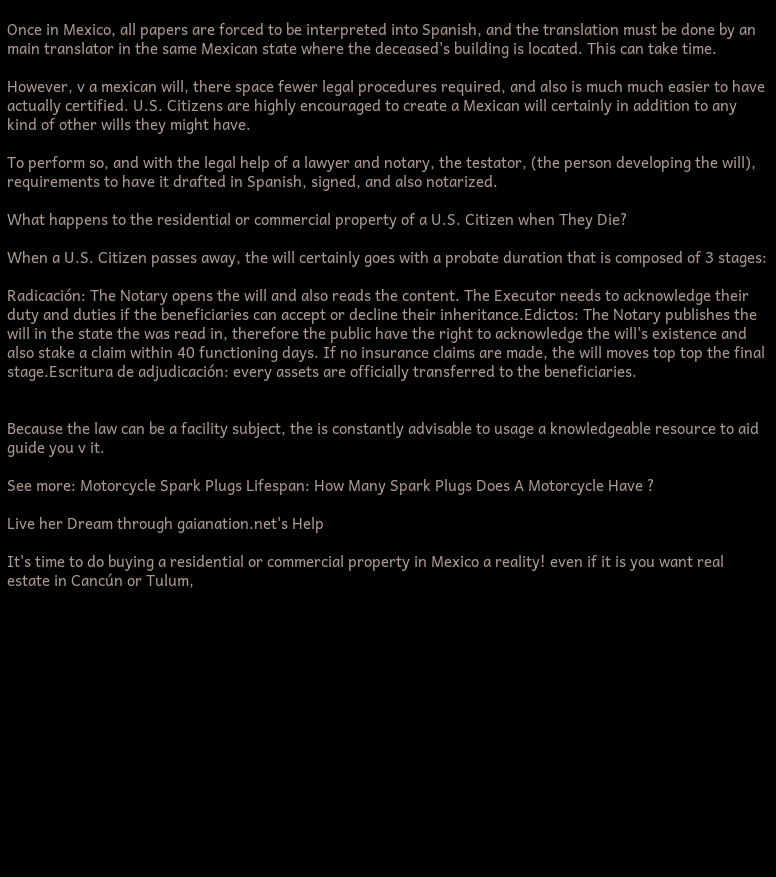Once in Mexico, all papers are forced to be interpreted into Spanish, and the translation must be done by an main translator in the same Mexican state where the deceased's building is located. This can take time.

However, v a mexican will, there space fewer legal procedures required, and also is much much easier to have actually certified. U.S. Citizens are highly encouraged to create a Mexican will certainly in addition to any kind of other wills they might have.

To perform so, and with the legal help of a lawyer and notary, the testator, (the person developing the will), requirements to have it drafted in Spanish, signed, and also notarized.

What happens to the residential or commercial property of a U.S. Citizen when They Die?

When a U.S. Citizen passes away, the will certainly goes with a probate duration that is composed of 3 stages:

Radicación: The Notary opens the will and also reads the content. The Executor needs to acknowledge their duty and duties if the beneficiaries can accept or decline their inheritance.Edictos: The Notary publishes the will in the state the was read in, therefore the public have the right to acknowledge the will's existence and also stake a claim within 40 functioning days. If no insurance claims are made, the will moves top top the final stage.Escritura de adjudicación: every assets are officially transferred to the beneficiaries.


Because the law can be a facility subject, the is constantly advisable to usage a knowledgeable resource to aid guide you v it.

See more: Motorcycle Spark Plugs Lifespan: How Many Spark Plugs Does A Motorcycle Have ?

Live her Dream through gaianation.net's Help

It's time to do buying a residential or commercial property in Mexico a reality! even if it is you want real estate in Cancún or Tulum,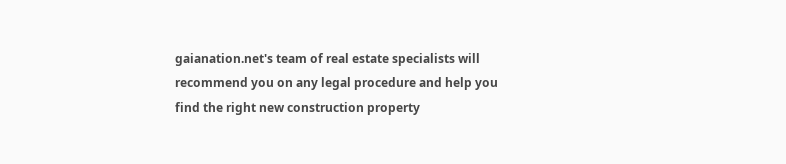gaianation.net's team of real estate specialists will recommend you on any legal procedure and help you find the right new construction property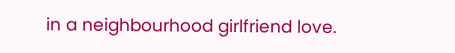in a neighbourhood girlfriend love.